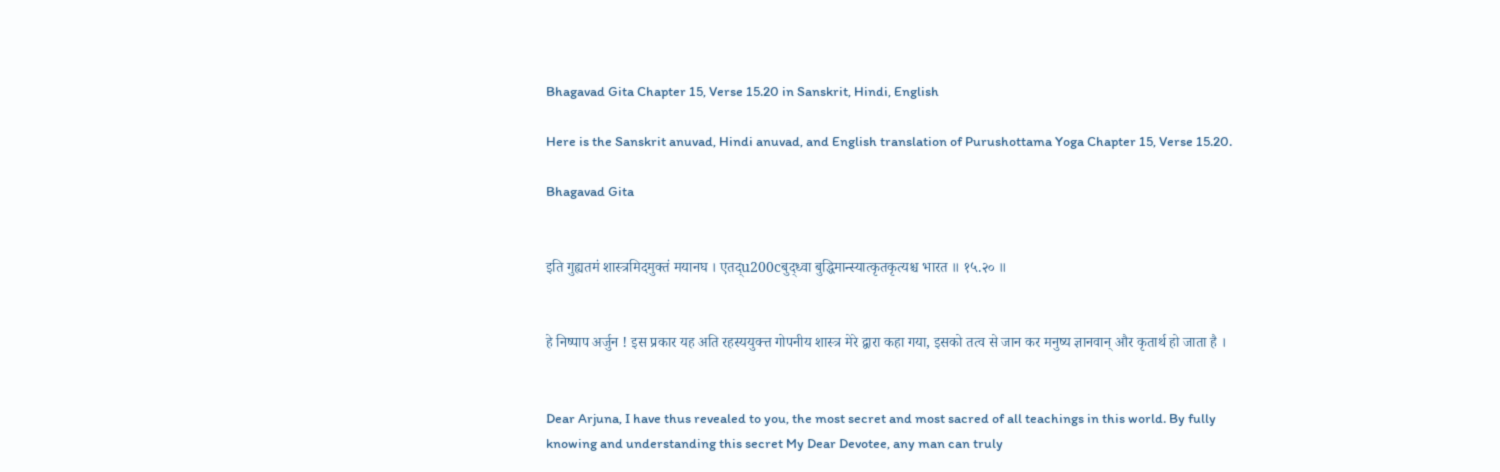Bhagavad Gita Chapter 15, Verse 15.20 in Sanskrit, Hindi, English

Here is the Sanskrit anuvad, Hindi anuvad, and English translation of Purushottama Yoga Chapter 15, Verse 15.20.

Bhagavad Gita


इति गुह्यतमं शास्त्रमिदमुक्तं मयानघ । एतद्u200cबुद्ध्वा बुद्धिमान्स्यात्कृतकृत्यश्च भारत ॥ १५.२० ॥


हे निष्पाप अर्जुन ! इस प्रकार यह अति रहस्ययुक्त्त गोपनीय शास्त्र मेरे द्वारा कहा गया, इसको तत्व से जान कर मनुष्य ज्ञानवान् और कृतार्थ हो जाता है ।


Dear Arjuna, I have thus revealed to you, the most secret and most sacred of all teachings in this world. By fully knowing and understanding this secret My Dear Devotee, any man can truly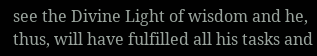see the Divine Light of wisdom and he, thus, will have fulfilled all his tasks and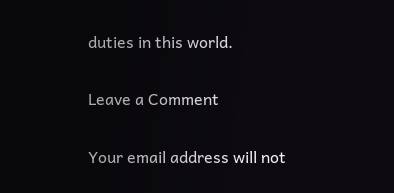duties in this world.

Leave a Comment

Your email address will not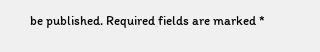be published. Required fields are marked *